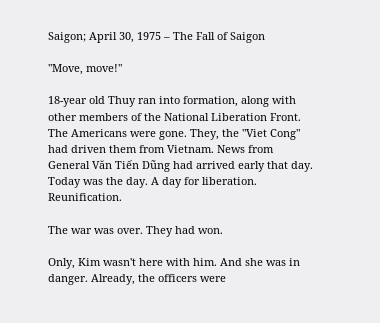Saigon; April 30, 1975 – The Fall of Saigon

"Move, move!"

18-year old Thuy ran into formation, along with other members of the National Liberation Front. The Americans were gone. They, the "Viet Cong" had driven them from Vietnam. News from General Văn Tiến Dũng had arrived early that day. Today was the day. A day for liberation. Reunification.

The war was over. They had won.

Only, Kim wasn't here with him. And she was in danger. Already, the officers were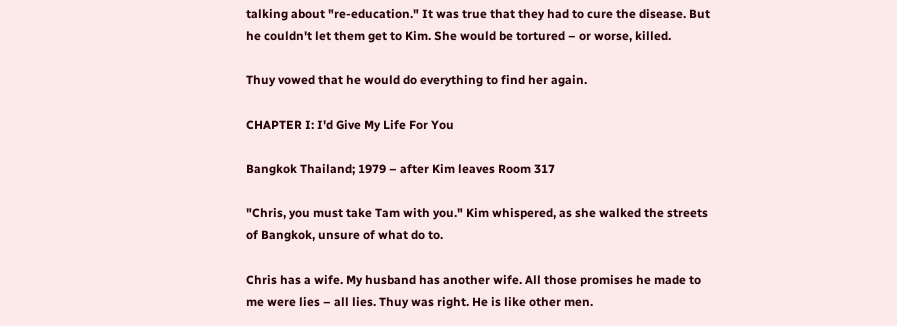talking about "re-education." It was true that they had to cure the disease. But he couldn't let them get to Kim. She would be tortured – or worse, killed.

Thuy vowed that he would do everything to find her again.

CHAPTER I: I'd Give My Life For You

Bangkok Thailand; 1979 – after Kim leaves Room 317

"Chris, you must take Tam with you." Kim whispered, as she walked the streets of Bangkok, unsure of what do to.

Chris has a wife. My husband has another wife. All those promises he made to me were lies – all lies. Thuy was right. He is like other men.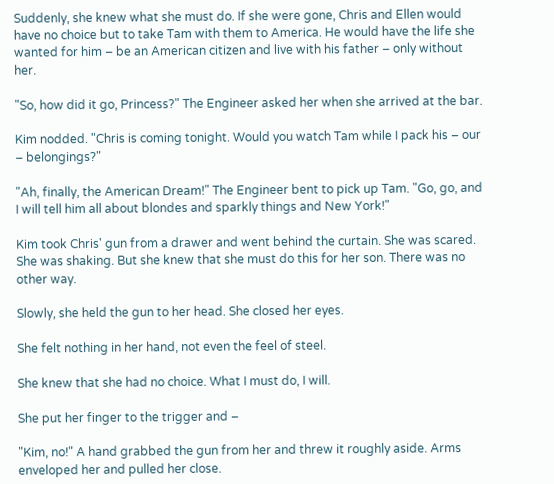Suddenly, she knew what she must do. If she were gone, Chris and Ellen would have no choice but to take Tam with them to America. He would have the life she wanted for him – be an American citizen and live with his father – only without her.

"So, how did it go, Princess?" The Engineer asked her when she arrived at the bar.

Kim nodded. "Chris is coming tonight. Would you watch Tam while I pack his – our – belongings?"

"Ah, finally, the American Dream!" The Engineer bent to pick up Tam. "Go, go, and I will tell him all about blondes and sparkly things and New York!"

Kim took Chris' gun from a drawer and went behind the curtain. She was scared. She was shaking. But she knew that she must do this for her son. There was no other way.

Slowly, she held the gun to her head. She closed her eyes.

She felt nothing in her hand, not even the feel of steel.

She knew that she had no choice. What I must do, I will.

She put her finger to the trigger and –

"Kim, no!" A hand grabbed the gun from her and threw it roughly aside. Arms enveloped her and pulled her close.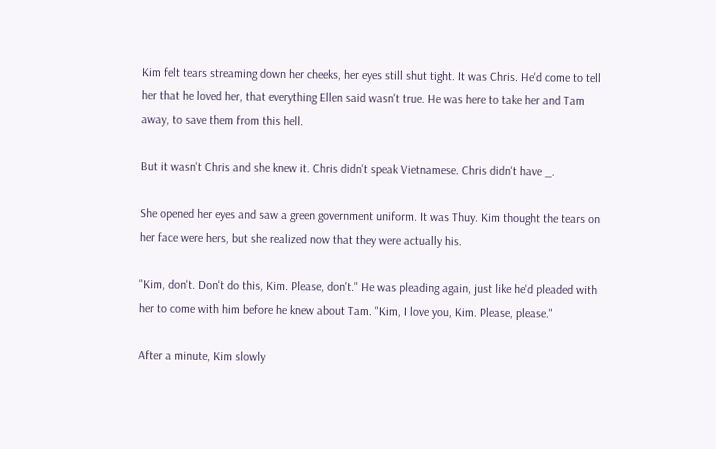Kim felt tears streaming down her cheeks, her eyes still shut tight. It was Chris. He'd come to tell her that he loved her, that everything Ellen said wasn't true. He was here to take her and Tam away, to save them from this hell.

But it wasn't Chris and she knew it. Chris didn't speak Vietnamese. Chris didn't have _.

She opened her eyes and saw a green government uniform. It was Thuy. Kim thought the tears on her face were hers, but she realized now that they were actually his.

"Kim, don't. Don't do this, Kim. Please, don't." He was pleading again, just like he'd pleaded with her to come with him before he knew about Tam. "Kim, I love you, Kim. Please, please."

After a minute, Kim slowly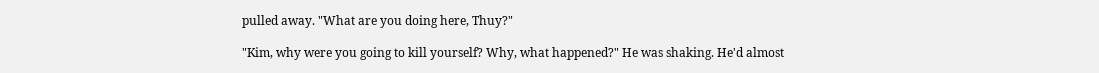pulled away. "What are you doing here, Thuy?"

"Kim, why were you going to kill yourself? Why, what happened?" He was shaking. He'd almost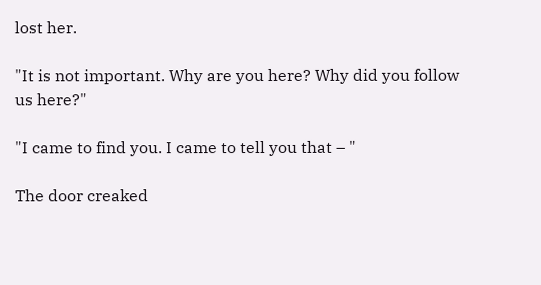lost her.

"It is not important. Why are you here? Why did you follow us here?"

"I came to find you. I came to tell you that – "

The door creaked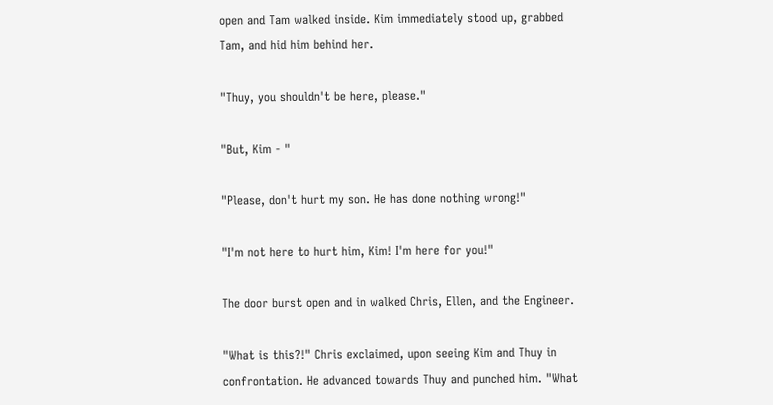open and Tam walked inside. Kim immediately stood up, grabbed Tam, and hid him behind her.

"Thuy, you shouldn't be here, please."

"But, Kim - "

"Please, don't hurt my son. He has done nothing wrong!"

"I'm not here to hurt him, Kim! I'm here for you!"

The door burst open and in walked Chris, Ellen, and the Engineer.

"What is this?!" Chris exclaimed, upon seeing Kim and Thuy in confrontation. He advanced towards Thuy and punched him. "What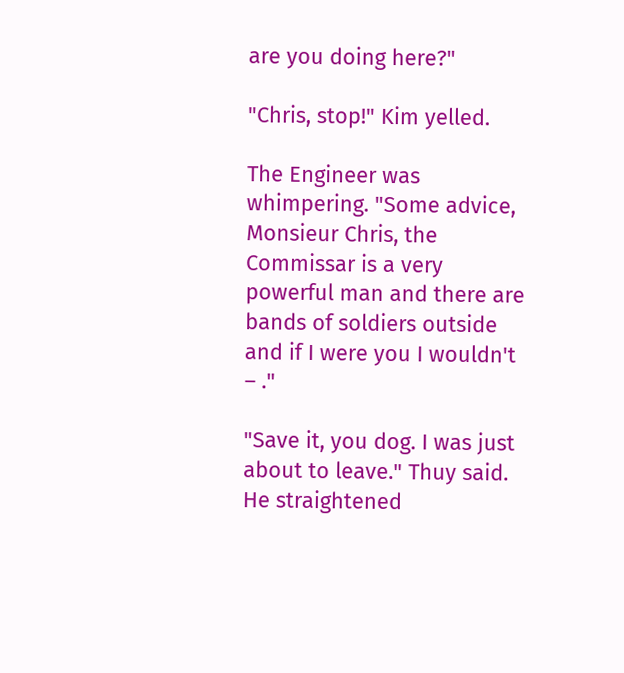are you doing here?"

"Chris, stop!" Kim yelled.

The Engineer was whimpering. "Some advice, Monsieur Chris, the Commissar is a very powerful man and there are bands of soldiers outside and if I were you I wouldn't – ."

"Save it, you dog. I was just about to leave." Thuy said. He straightened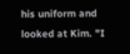his uniform and looked at Kim. "I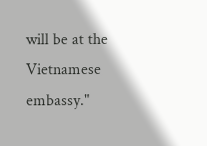will be at the Vietnamese embassy."